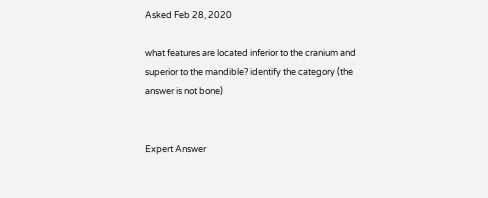Asked Feb 28, 2020

what features are located inferior to the cranium and superior to the mandible? identify the category (the answer is not bone)


Expert Answer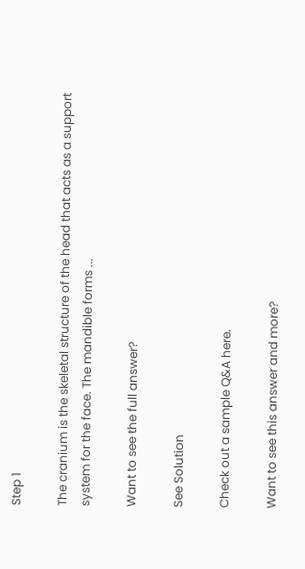Step 1

The cranium is the skeletal structure of the head that acts as a support system for the face. The mandible forms ...

Want to see the full answer?

See Solution

Check out a sample Q&A here.

Want to see this answer and more?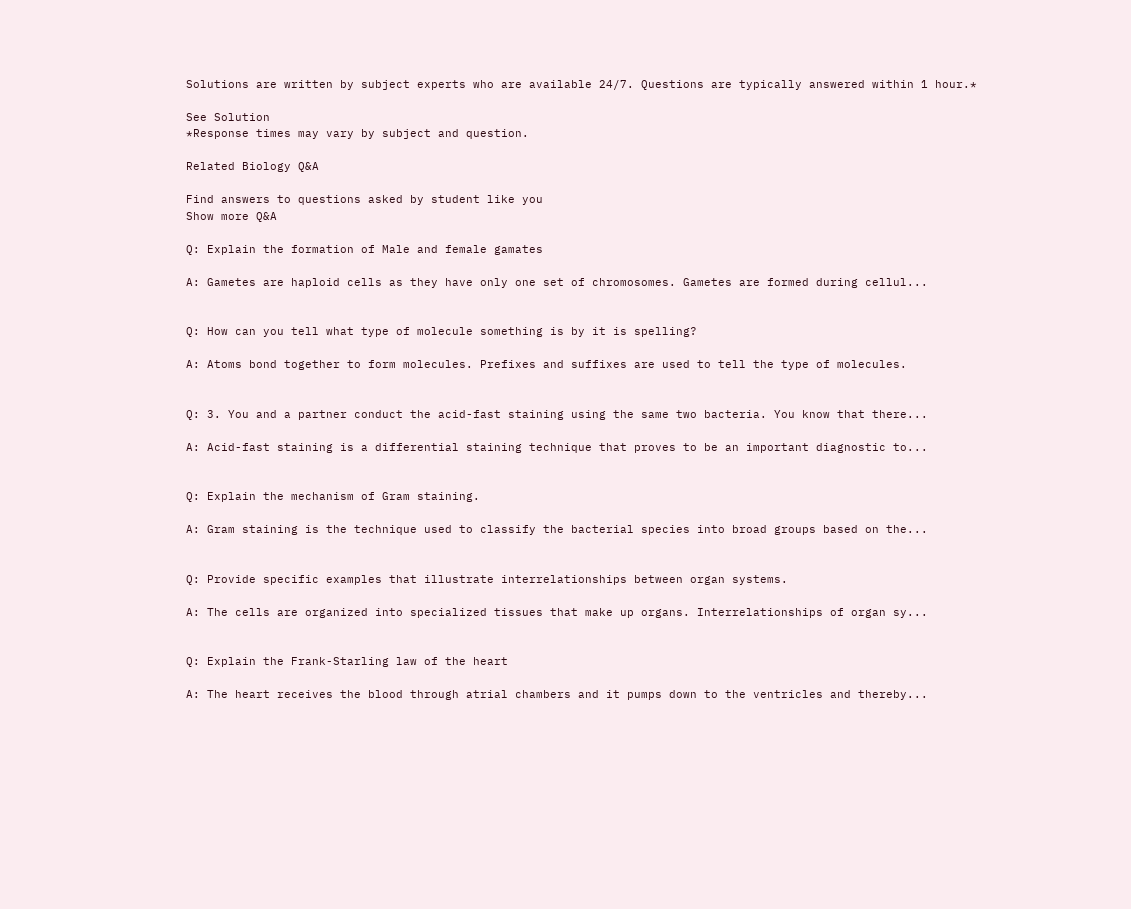Solutions are written by subject experts who are available 24/7. Questions are typically answered within 1 hour.*

See Solution
*Response times may vary by subject and question.

Related Biology Q&A

Find answers to questions asked by student like you
Show more Q&A

Q: Explain the formation of Male and female gamates

A: Gametes are haploid cells as they have only one set of chromosomes. Gametes are formed during cellul...


Q: How can you tell what type of molecule something is by it is spelling?

A: Atoms bond together to form molecules. Prefixes and suffixes are used to tell the type of molecules.


Q: 3. You and a partner conduct the acid-fast staining using the same two bacteria. You know that there...

A: Acid-fast staining is a differential staining technique that proves to be an important diagnostic to...


Q: Explain the mechanism of Gram staining.

A: Gram staining is the technique used to classify the bacterial species into broad groups based on the...


Q: Provide specific examples that illustrate interrelationships between organ systems.

A: The cells are organized into specialized tissues that make up organs. Interrelationships of organ sy...


Q: Explain the Frank-Starling law of the heart

A: The heart receives the blood through atrial chambers and it pumps down to the ventricles and thereby...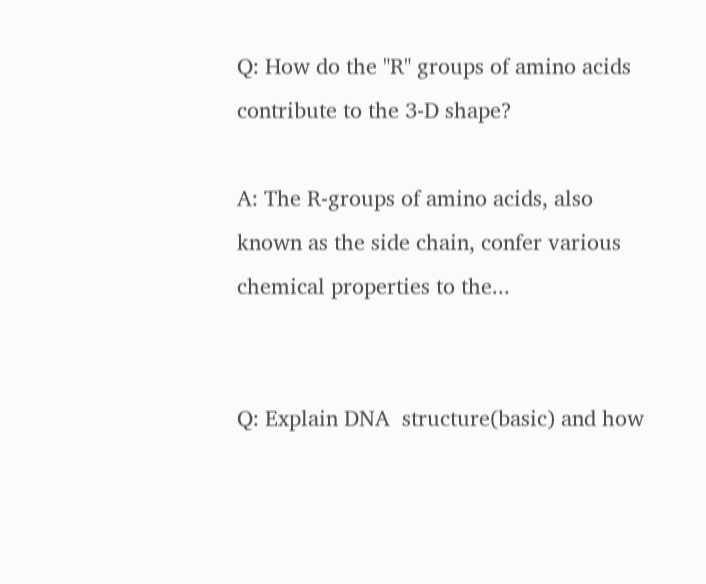Q: How do the "R" groups of amino acids contribute to the 3-D shape?

A: The R-groups of amino acids, also known as the side chain, confer various chemical properties to the...


Q: Explain DNA  structure(basic) and how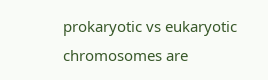prokaryotic vs eukaryotic chromosomes are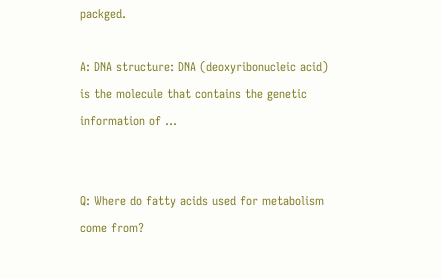packged.

A: DNA structure: DNA (deoxyribonucleic acid) is the molecule that contains the genetic information of ...


Q: Where do fatty acids used for metabolism come from?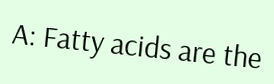A: Fatty acids are the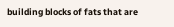building blocks of fats that are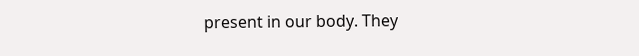present in our body. They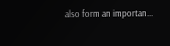also form an importan...